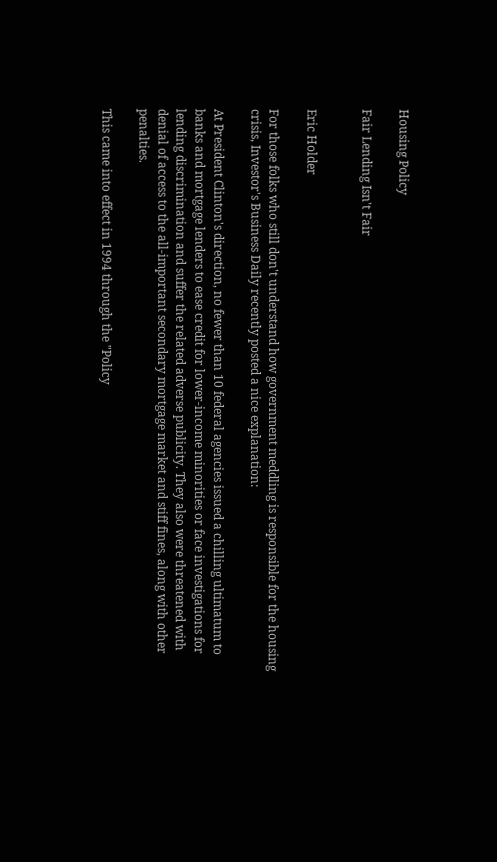Housing Policy

Fair Lending Isn't Fair


Eric Holder

For those folks who still don't understand how government meddling is responsible for the housing crisis, Investor's Business Daily recently posted a nice explanation:

At President Clinton's direction, no fewer than 10 federal agencies issued a chilling ultimatum to banks and mortgage lenders to ease credit for lower-income minorities or face investigations for lending discrimination and suffer the related adverse publicity. They also were threatened with denial of access to the all-important secondary mortgage market and stiff fines, along with other penalties.

This came into effect in 1994 through the "Policy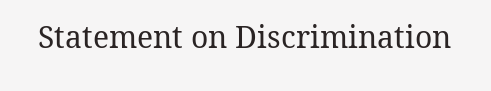Statement on Discrimination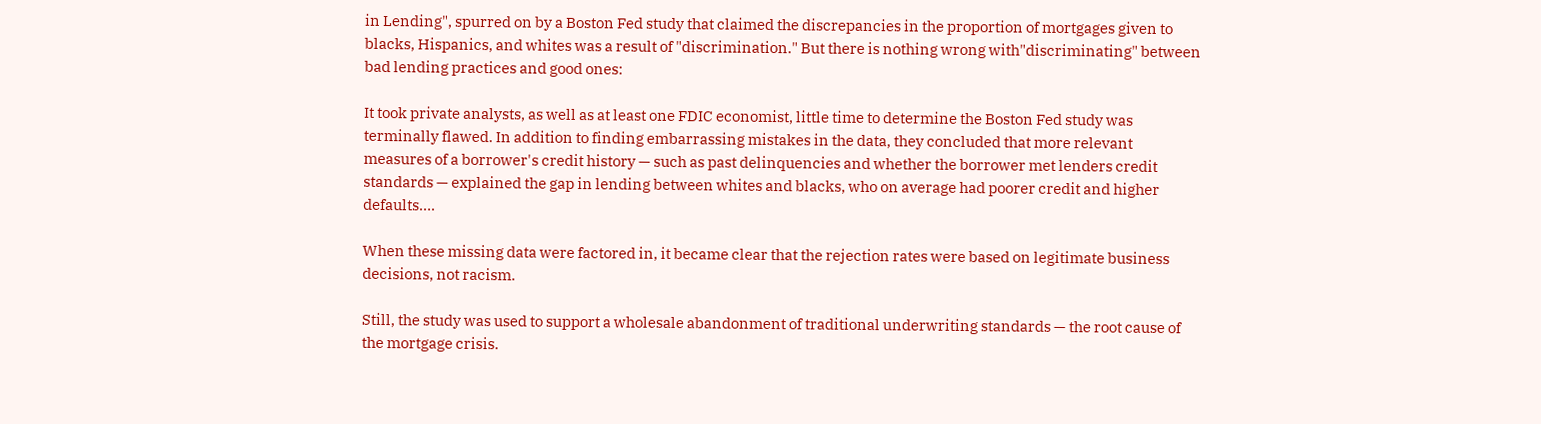in Lending", spurred on by a Boston Fed study that claimed the discrepancies in the proportion of mortgages given to blacks, Hispanics, and whites was a result of "discrimination." But there is nothing wrong with"discriminating" between bad lending practices and good ones:

It took private analysts, as well as at least one FDIC economist, little time to determine the Boston Fed study was terminally flawed. In addition to finding embarrassing mistakes in the data, they concluded that more relevant measures of a borrower's credit history — such as past delinquencies and whether the borrower met lenders credit standards — explained the gap in lending between whites and blacks, who on average had poorer credit and higher defaults….

When these missing data were factored in, it became clear that the rejection rates were based on legitimate business decisions, not racism.

Still, the study was used to support a wholesale abandonment of traditional underwriting standards — the root cause of the mortgage crisis.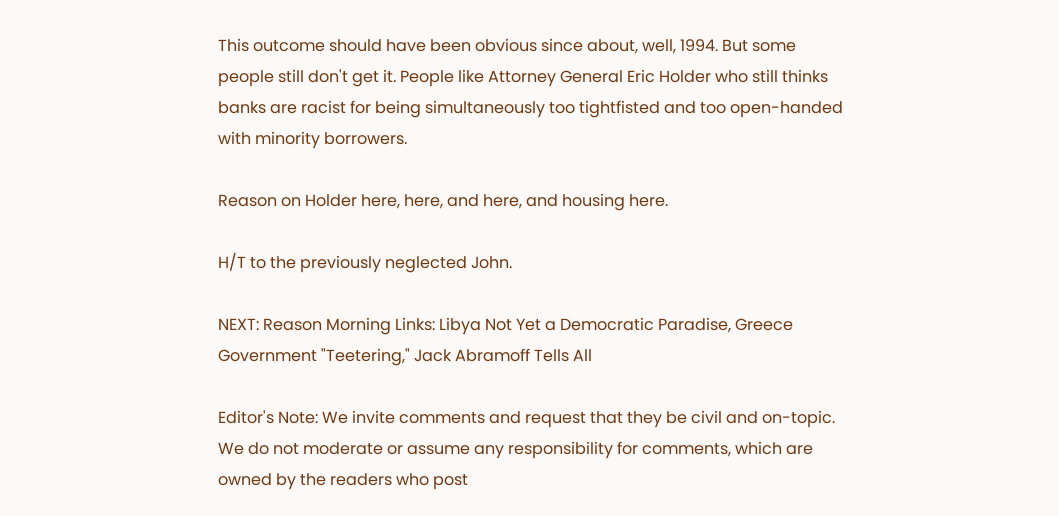This outcome should have been obvious since about, well, 1994. But some people still don't get it. People like Attorney General Eric Holder who still thinks banks are racist for being simultaneously too tightfisted and too open-handed with minority borrowers.

Reason on Holder here, here, and here, and housing here.

H/T to the previously neglected John.

NEXT: Reason Morning Links: Libya Not Yet a Democratic Paradise, Greece Government "Teetering," Jack Abramoff Tells All

Editor's Note: We invite comments and request that they be civil and on-topic. We do not moderate or assume any responsibility for comments, which are owned by the readers who post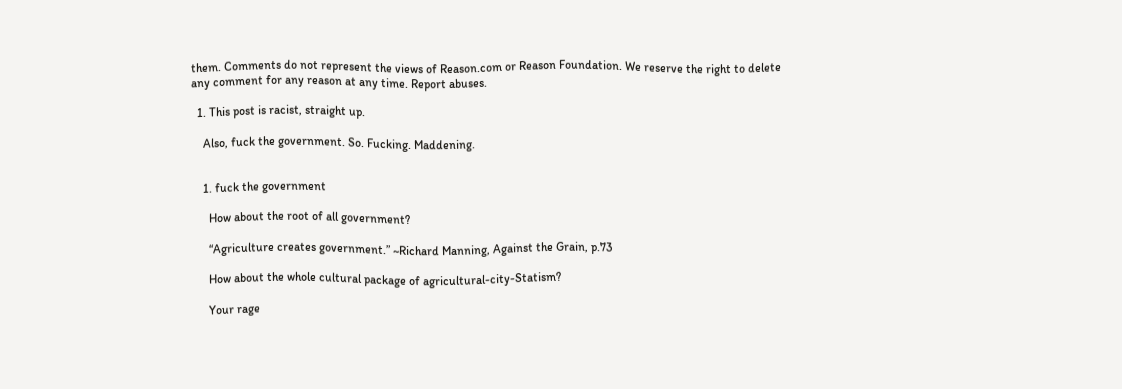them. Comments do not represent the views of Reason.com or Reason Foundation. We reserve the right to delete any comment for any reason at any time. Report abuses.

  1. This post is racist, straight up.

    Also, fuck the government. So. Fucking. Maddening.


    1. fuck the government

      How about the root of all government?

      “Agriculture creates government.” ~Richard Manning, Against the Grain, p.73

      How about the whole cultural package of agricultural-city-Statism?

      Your rage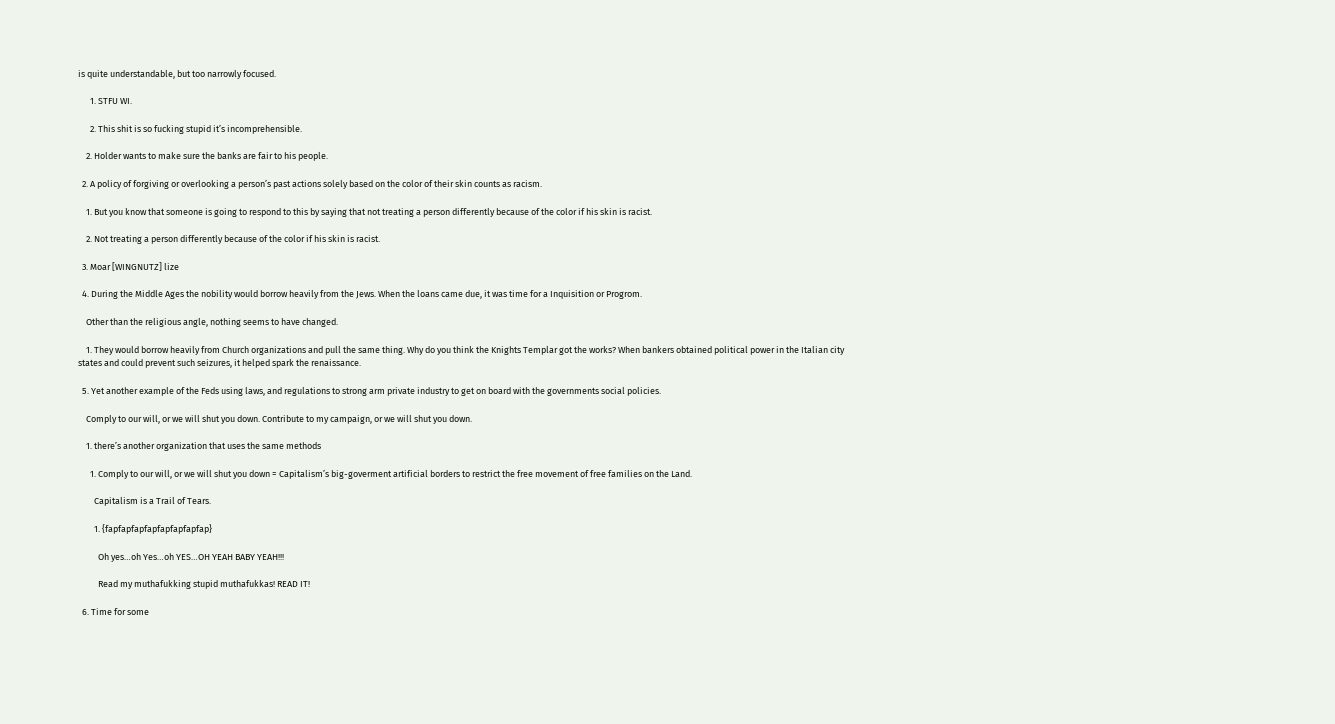is quite understandable, but too narrowly focused.

      1. STFU WI.

      2. This shit is so fucking stupid it’s incomprehensible.

    2. Holder wants to make sure the banks are fair to his people.

  2. A policy of forgiving or overlooking a person’s past actions solely based on the color of their skin counts as racism.

    1. But you know that someone is going to respond to this by saying that not treating a person differently because of the color if his skin is racist.

    2. Not treating a person differently because of the color if his skin is racist.

  3. Moar [WINGNUTZ] lize

  4. During the Middle Ages the nobility would borrow heavily from the Jews. When the loans came due, it was time for a Inquisition or Progrom.

    Other than the religious angle, nothing seems to have changed.

    1. They would borrow heavily from Church organizations and pull the same thing. Why do you think the Knights Templar got the works? When bankers obtained political power in the Italian city states and could prevent such seizures, it helped spark the renaissance.

  5. Yet another example of the Feds using laws, and regulations to strong arm private industry to get on board with the governments social policies.

    Comply to our will, or we will shut you down. Contribute to my campaign, or we will shut you down.

    1. there’s another organization that uses the same methods

      1. Comply to our will, or we will shut you down = Capitalism’s big-goverment artificial borders to restrict the free movement of free families on the Land.

        Capitalism is a Trail of Tears.

        1. {fapfapfapfapfapfapfapfap}

          Oh yes…oh Yes…oh YES…OH YEAH BABY YEAH!!!

          Read my muthafukking stupid muthafukkas! READ IT!

  6. Time for some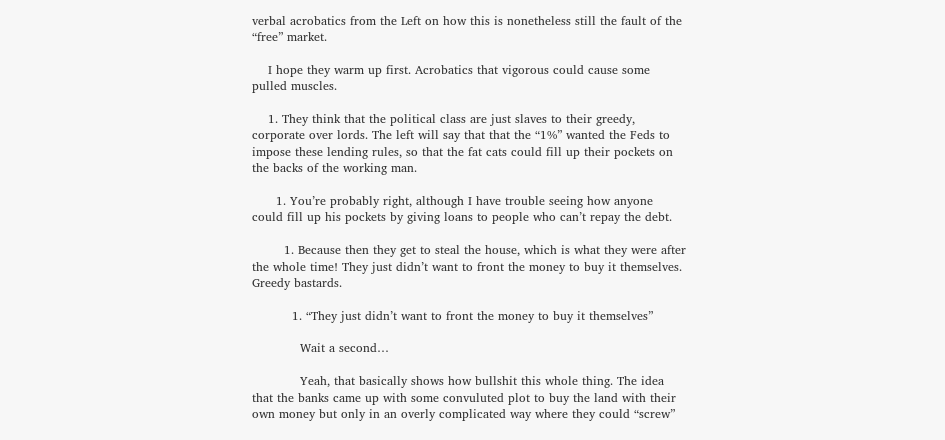verbal acrobatics from the Left on how this is nonetheless still the fault of the “free” market.

    I hope they warm up first. Acrobatics that vigorous could cause some pulled muscles.

    1. They think that the political class are just slaves to their greedy, corporate over lords. The left will say that that the “1%” wanted the Feds to impose these lending rules, so that the fat cats could fill up their pockets on the backs of the working man.

      1. You’re probably right, although I have trouble seeing how anyone could fill up his pockets by giving loans to people who can’t repay the debt.

        1. Because then they get to steal the house, which is what they were after the whole time! They just didn’t want to front the money to buy it themselves. Greedy bastards.

          1. “They just didn’t want to front the money to buy it themselves”

            Wait a second…

            Yeah, that basically shows how bullshit this whole thing. The idea that the banks came up with some convuluted plot to buy the land with their own money but only in an overly complicated way where they could “screw”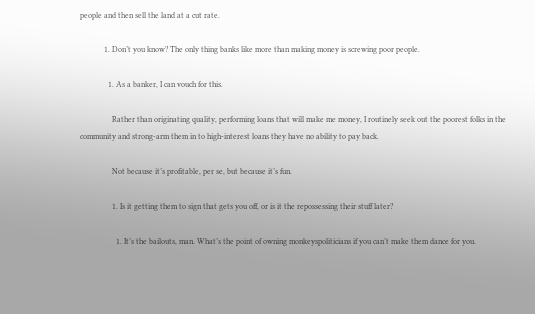people and then sell the land at a cut rate.

            1. Don’t you know? The only thing banks like more than making money is screwing poor people.

              1. As a banker, I can vouch for this.

                Rather than originating quality, performing loans that will make me money, I routinely seek out the poorest folks in the community and strong-arm them in to high-interest loans they have no ability to pay back.

                Not because it’s profitable, per se, but because it’s fun.

                1. Is it getting them to sign that gets you off, or is it the repossessing their stuff later?

                  1. It’s the bailouts, man. What’s the point of owning monkeyspoliticians if you can’t make them dance for you.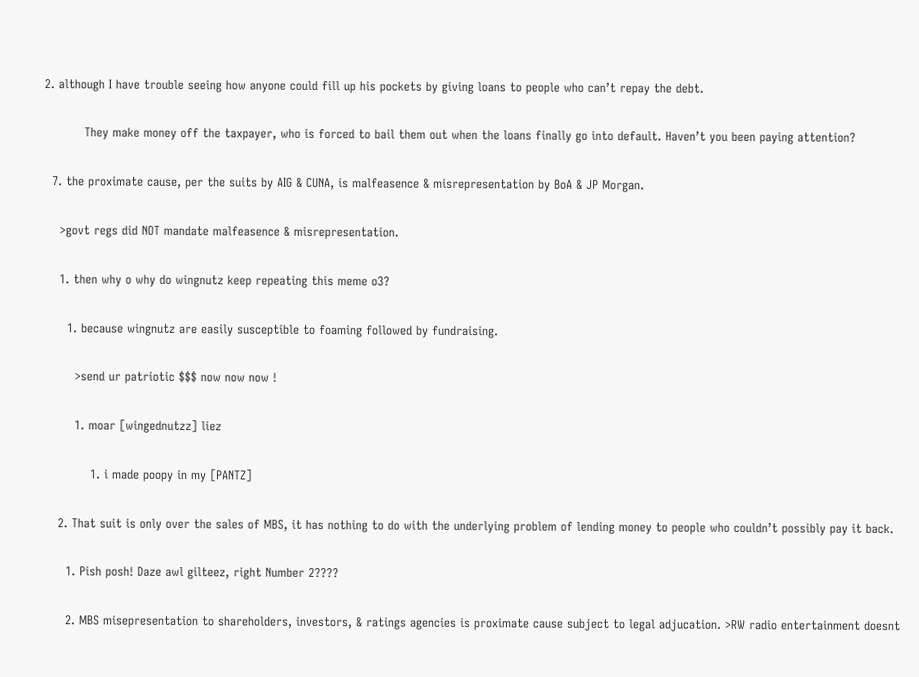2. although I have trouble seeing how anyone could fill up his pockets by giving loans to people who can’t repay the debt.

          They make money off the taxpayer, who is forced to bail them out when the loans finally go into default. Haven’t you been paying attention?

  7. the proximate cause, per the suits by AIG & CUNA, is malfeasence & misrepresentation by BoA & JP Morgan.

    >govt regs did NOT mandate malfeasence & misrepresentation.

    1. then why o why do wingnutz keep repeating this meme o3?

      1. because wingnutz are easily susceptible to foaming followed by fundraising.

        >send ur patriotic $$$ now now now !

        1. moar [wingednutzz] liez

            1. i made poopy in my [PANTZ]

    2. That suit is only over the sales of MBS, it has nothing to do with the underlying problem of lending money to people who couldn’t possibly pay it back.

      1. Pish posh! Daze awl gilteez, right Number 2????

      2. MBS misepresentation to shareholders, investors, & ratings agencies is proximate cause subject to legal adjucation. >RW radio entertainment doesnt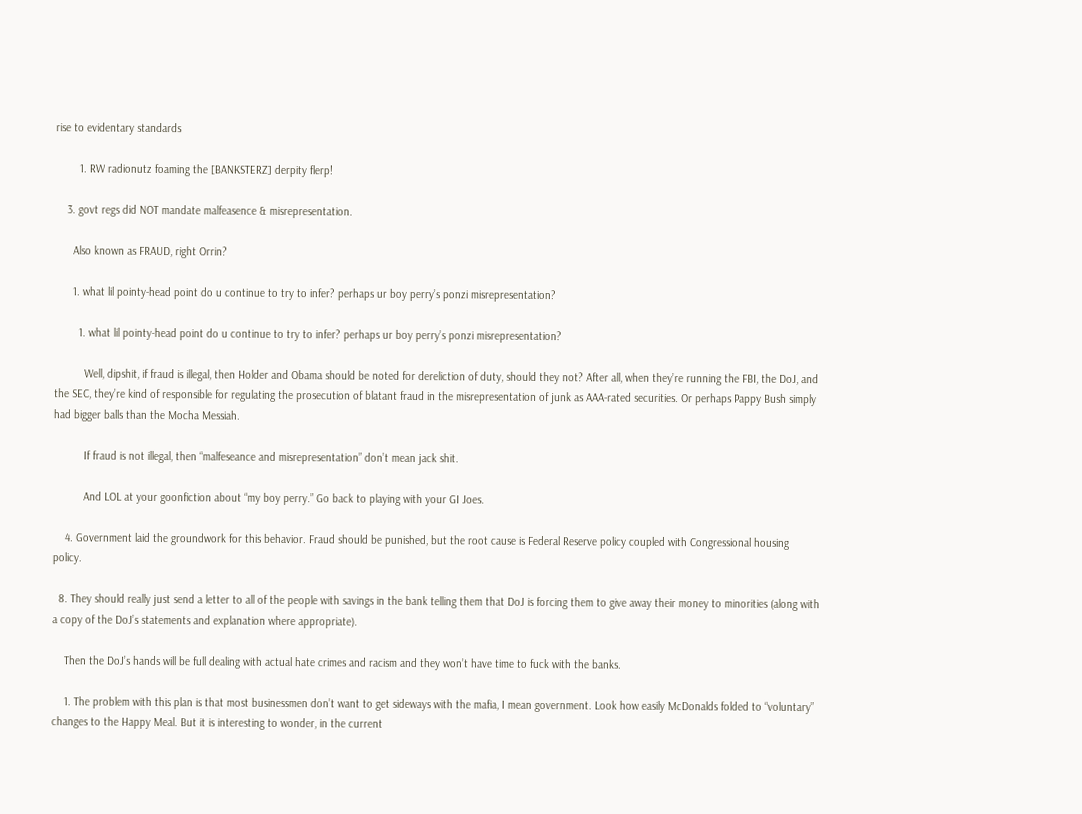rise to evidentary standards

        1. RW radionutz foaming the [BANKSTERZ] derpity flerp!

    3. govt regs did NOT mandate malfeasence & misrepresentation.

      Also known as FRAUD, right Orrin?

      1. what lil pointy-head point do u continue to try to infer? perhaps ur boy perry’s ponzi misrepresentation?

        1. what lil pointy-head point do u continue to try to infer? perhaps ur boy perry’s ponzi misrepresentation?

          Well, dipshit, if fraud is illegal, then Holder and Obama should be noted for dereliction of duty, should they not? After all, when they’re running the FBI, the DoJ, and the SEC, they’re kind of responsible for regulating the prosecution of blatant fraud in the misrepresentation of junk as AAA-rated securities. Or perhaps Pappy Bush simply had bigger balls than the Mocha Messiah.

          If fraud is not illegal, then “malfeseance and misrepresentation” don’t mean jack shit.

          And LOL at your goonfiction about “my boy perry.” Go back to playing with your GI Joes.

    4. Government laid the groundwork for this behavior. Fraud should be punished, but the root cause is Federal Reserve policy coupled with Congressional housing policy.

  8. They should really just send a letter to all of the people with savings in the bank telling them that DoJ is forcing them to give away their money to minorities (along with a copy of the DoJ’s statements and explanation where appropriate).

    Then the DoJ’s hands will be full dealing with actual hate crimes and racism and they won’t have time to fuck with the banks.

    1. The problem with this plan is that most businessmen don’t want to get sideways with the mafia, I mean government. Look how easily McDonalds folded to “voluntary” changes to the Happy Meal. But it is interesting to wonder, in the current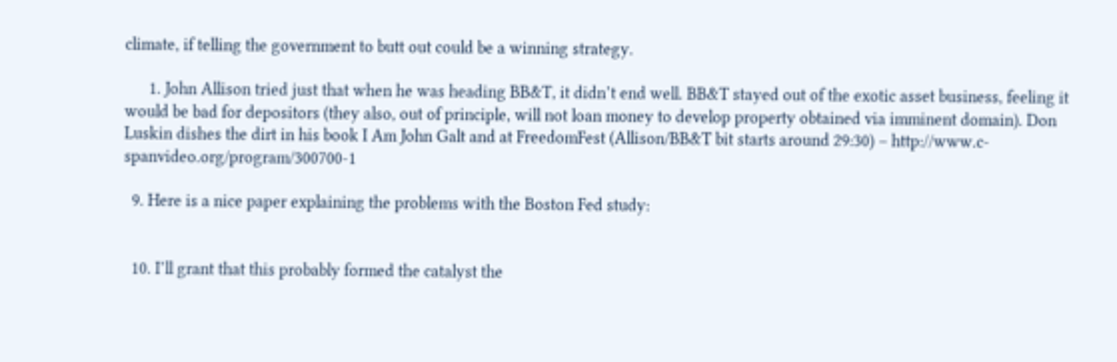climate, if telling the government to butt out could be a winning strategy.

      1. John Allison tried just that when he was heading BB&T, it didn’t end well. BB&T stayed out of the exotic asset business, feeling it would be bad for depositors (they also, out of principle, will not loan money to develop property obtained via imminent domain). Don Luskin dishes the dirt in his book I Am John Galt and at FreedomFest (Allison/BB&T bit starts around 29:30) – http://www.c-spanvideo.org/program/300700-1

  9. Here is a nice paper explaining the problems with the Boston Fed study:


  10. I’ll grant that this probably formed the catalyst the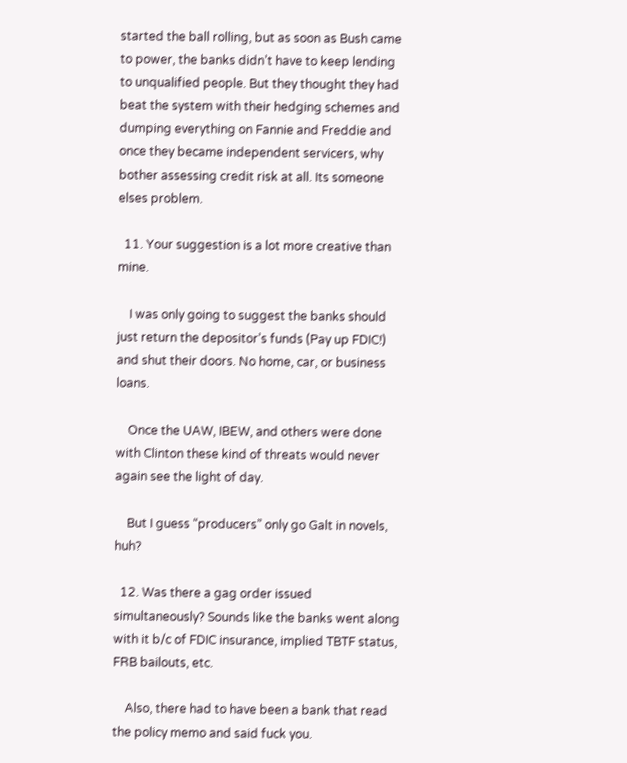started the ball rolling, but as soon as Bush came to power, the banks didn’t have to keep lending to unqualified people. But they thought they had beat the system with their hedging schemes and dumping everything on Fannie and Freddie and once they became independent servicers, why bother assessing credit risk at all. Its someone elses problem.

  11. Your suggestion is a lot more creative than mine.

    I was only going to suggest the banks should just return the depositor’s funds (Pay up FDIC!) and shut their doors. No home, car, or business loans.

    Once the UAW, IBEW, and others were done with Clinton these kind of threats would never again see the light of day.

    But I guess “producers” only go Galt in novels, huh?

  12. Was there a gag order issued simultaneously? Sounds like the banks went along with it b/c of FDIC insurance, implied TBTF status, FRB bailouts, etc.

    Also, there had to have been a bank that read the policy memo and said fuck you.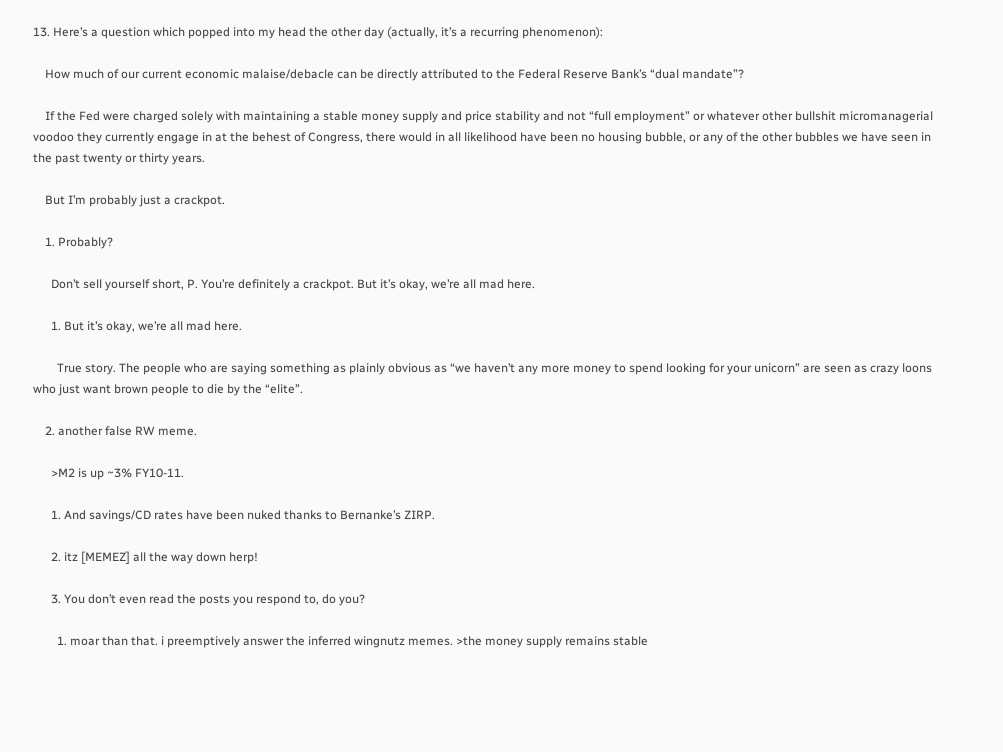13. Here’s a question which popped into my head the other day (actually, it’s a recurring phenomenon):

    How much of our current economic malaise/debacle can be directly attributed to the Federal Reserve Bank’s “dual mandate”?

    If the Fed were charged solely with maintaining a stable money supply and price stability and not “full employment” or whatever other bullshit micromanagerial voodoo they currently engage in at the behest of Congress, there would in all likelihood have been no housing bubble, or any of the other bubbles we have seen in the past twenty or thirty years.

    But I’m probably just a crackpot.

    1. Probably?

      Don’t sell yourself short, P. You’re definitely a crackpot. But it’s okay, we’re all mad here.

      1. But it’s okay, we’re all mad here.

        True story. The people who are saying something as plainly obvious as “we haven’t any more money to spend looking for your unicorn” are seen as crazy loons who just want brown people to die by the “elite”.

    2. another false RW meme.

      >M2 is up ~3% FY10-11.

      1. And savings/CD rates have been nuked thanks to Bernanke’s ZIRP.

      2. itz [MEMEZ] all the way down herp!

      3. You don’t even read the posts you respond to, do you?

        1. moar than that. i preemptively answer the inferred wingnutz memes. >the money supply remains stable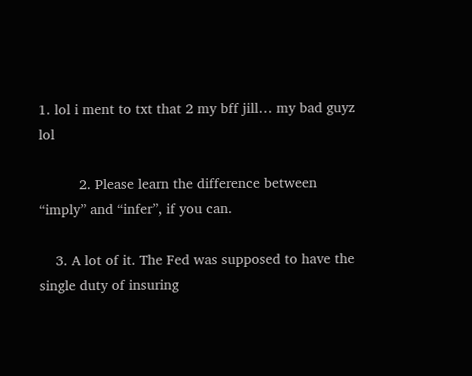1. lol i ment to txt that 2 my bff jill… my bad guyz lol

          2. Please learn the difference between “imply” and “infer”, if you can.

    3. A lot of it. The Fed was supposed to have the single duty of insuring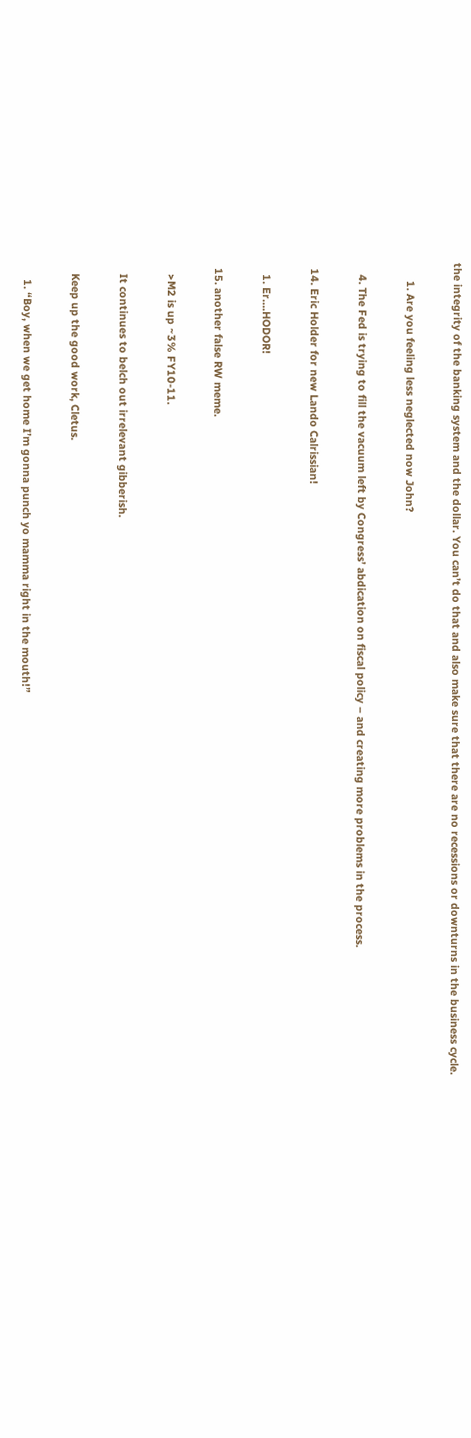the integrity of the banking system and the dollar. You can’t do that and also make sure that there are no recessions or downturns in the business cycle.

      1. Are you feeling less neglected now John?

    4. The Fed is trying to fill the vacuum left by Congress’ abdication on fiscal policy – and creating more problems in the process.

  14. Eric Holder for new Lando Calrissian!

    1. Er….HODOR!

  15. another false RW meme.

    >M2 is up ~3% FY10-11.

    It continues to belch out irrelevant gibberish.

    Keep up the good work, Cletus.

      1. “Boy, when we get home I’m gonna punch yo mamma right in the mouth!”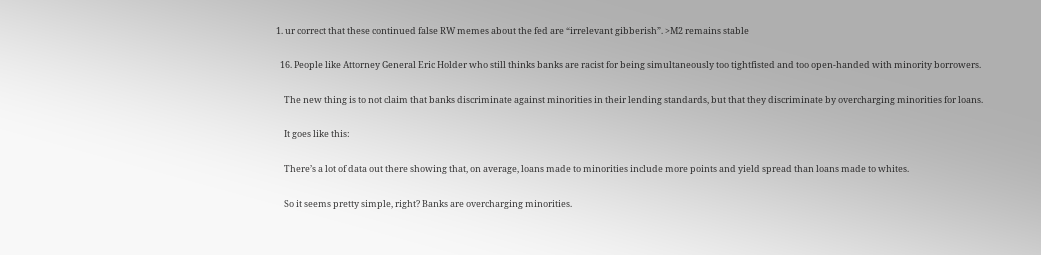1. ur correct that these continued false RW memes about the fed are “irrelevant gibberish”. >M2 remains stable

  16. People like Attorney General Eric Holder who still thinks banks are racist for being simultaneously too tightfisted and too open-handed with minority borrowers.

    The new thing is to not claim that banks discriminate against minorities in their lending standards, but that they discriminate by overcharging minorities for loans.

    It goes like this:

    There’s a lot of data out there showing that, on average, loans made to minorities include more points and yield spread than loans made to whites.

    So it seems pretty simple, right? Banks are overcharging minorities.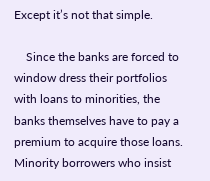Except it’s not that simple.

    Since the banks are forced to window dress their portfolios with loans to minorities, the banks themselves have to pay a premium to acquire those loans. Minority borrowers who insist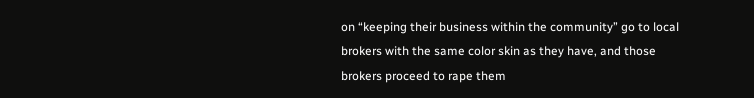on “keeping their business within the community” go to local brokers with the same color skin as they have, and those brokers proceed to rape them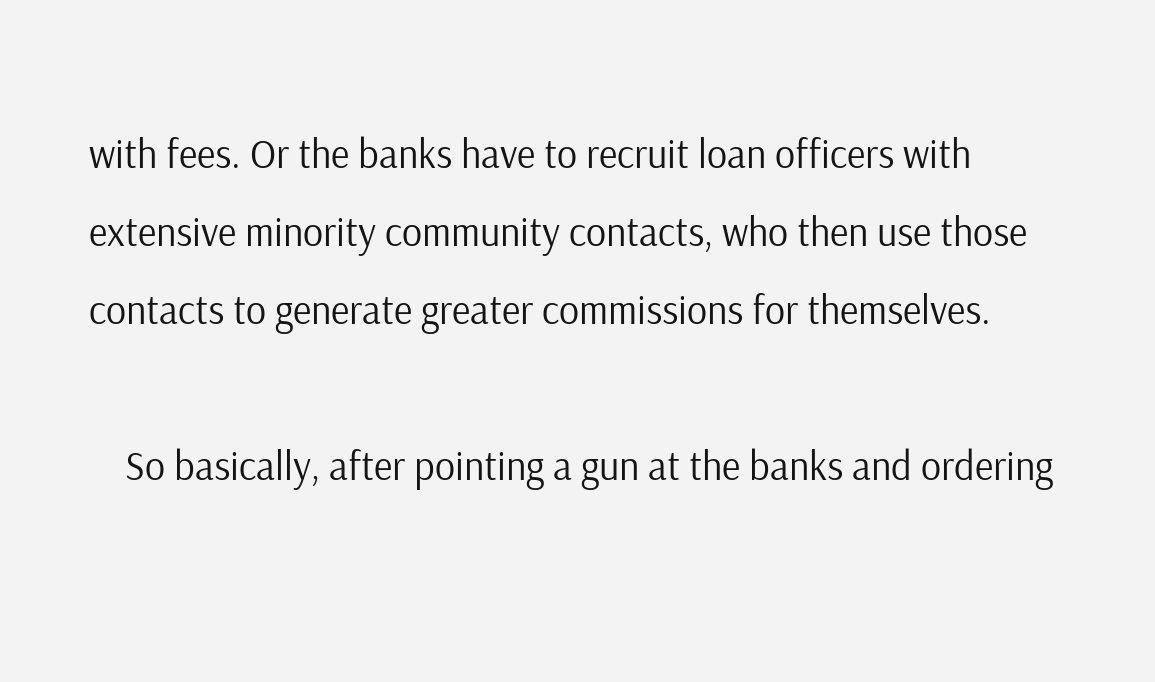with fees. Or the banks have to recruit loan officers with extensive minority community contacts, who then use those contacts to generate greater commissions for themselves.

    So basically, after pointing a gun at the banks and ordering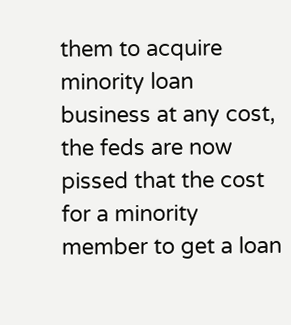them to acquire minority loan business at any cost, the feds are now pissed that the cost for a minority member to get a loan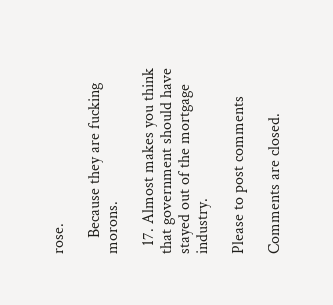rose.

    Because they are fucking morons.

  17. Almost makes you think that government should have stayed out of the mortgage industry.

Please to post comments

Comments are closed.